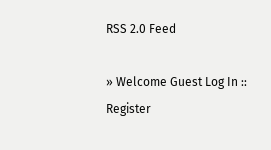RSS 2.0 Feed

» Welcome Guest Log In :: Register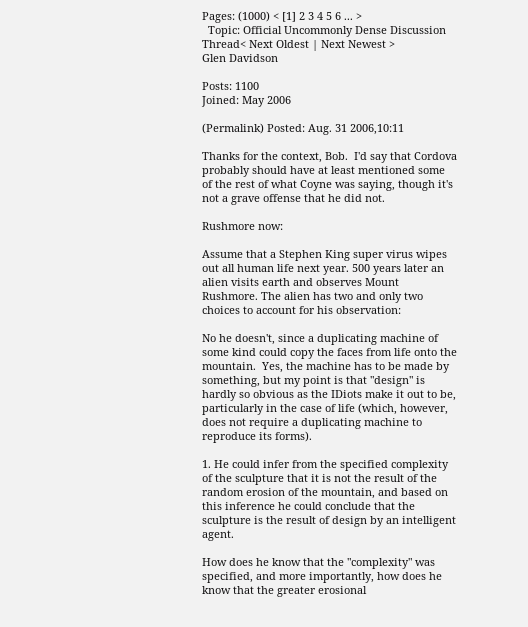Pages: (1000) < [1] 2 3 4 5 6 ... >
  Topic: Official Uncommonly Dense Discussion Thread< Next Oldest | Next Newest >
Glen Davidson

Posts: 1100
Joined: May 2006

(Permalink) Posted: Aug. 31 2006,10:11

Thanks for the context, Bob.  I'd say that Cordova probably should have at least mentioned some of the rest of what Coyne was saying, though it's not a grave offense that he did not.

Rushmore now:

Assume that a Stephen King super virus wipes out all human life next year. 500 years later an alien visits earth and observes Mount Rushmore. The alien has two and only two choices to account for his observation:

No he doesn't, since a duplicating machine of some kind could copy the faces from life onto the mountain.  Yes, the machine has to be made by something, but my point is that "design" is hardly so obvious as the IDiots make it out to be, particularly in the case of life (which, however, does not require a duplicating machine to reproduce its forms).

1. He could infer from the specified complexity of the sculpture that it is not the result of the random erosion of the mountain, and based on this inference he could conclude that the sculpture is the result of design by an intelligent agent.

How does he know that the "complexity" was specified, and more importantly, how does he know that the greater erosional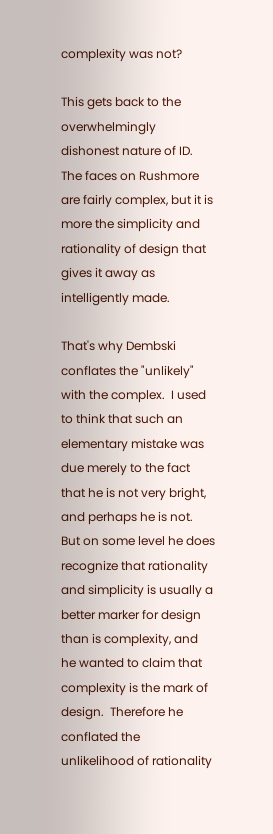complexity was not?

This gets back to the overwhelmingly dishonest nature of ID.  The faces on Rushmore are fairly complex, but it is more the simplicity and rationality of design that gives it away as intelligently made.

That's why Dembski conflates the "unlikely" with the complex.  I used to think that such an elementary mistake was due merely to the fact that he is not very bright, and perhaps he is not.  But on some level he does recognize that rationality and simplicity is usually a better marker for design than is complexity, and he wanted to claim that complexity is the mark of design.  Therefore he conflated the unlikelihood of rationality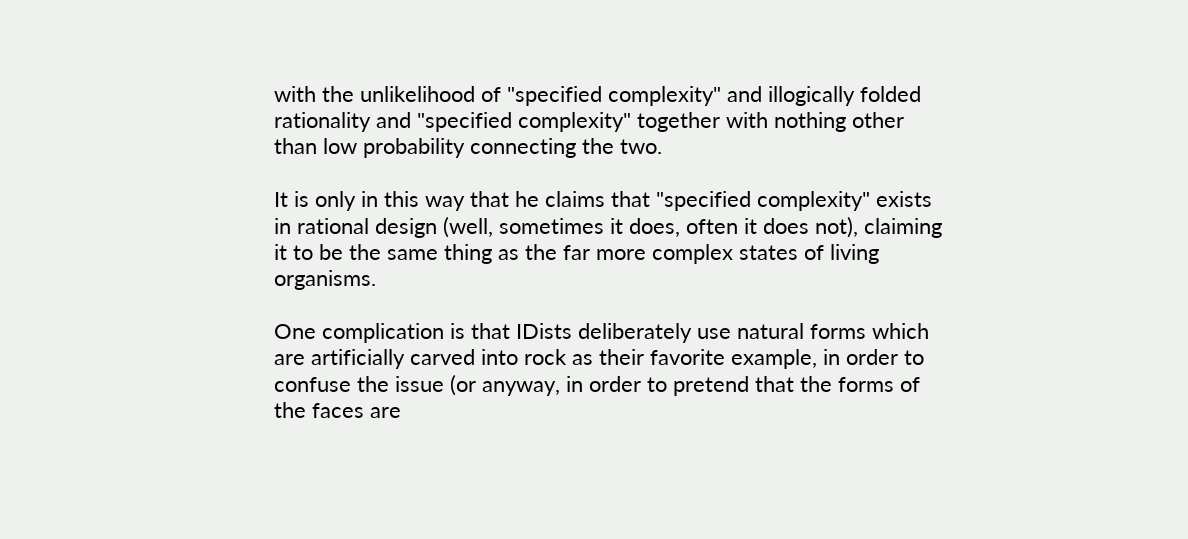with the unlikelihood of "specified complexity" and illogically folded rationality and "specified complexity" together with nothing other than low probability connecting the two.

It is only in this way that he claims that "specified complexity" exists in rational design (well, sometimes it does, often it does not), claiming it to be the same thing as the far more complex states of living organisms.

One complication is that IDists deliberately use natural forms which are artificially carved into rock as their favorite example, in order to confuse the issue (or anyway, in order to pretend that the forms of the faces are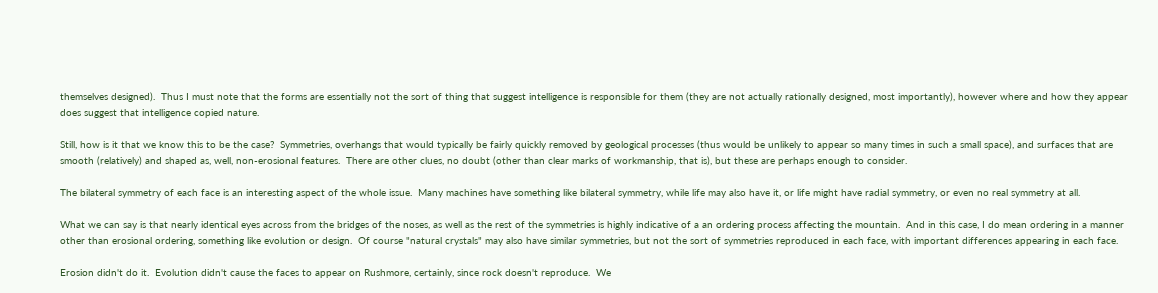themselves designed).  Thus I must note that the forms are essentially not the sort of thing that suggest intelligence is responsible for them (they are not actually rationally designed, most importantly), however where and how they appear does suggest that intelligence copied nature.

Still, how is it that we know this to be the case?  Symmetries, overhangs that would typically be fairly quickly removed by geological processes (thus would be unlikely to appear so many times in such a small space), and surfaces that are smooth (relatively) and shaped as, well, non-erosional features.  There are other clues, no doubt (other than clear marks of workmanship, that is), but these are perhaps enough to consider.

The bilateral symmetry of each face is an interesting aspect of the whole issue.  Many machines have something like bilateral symmetry, while life may also have it, or life might have radial symmetry, or even no real symmetry at all.

What we can say is that nearly identical eyes across from the bridges of the noses, as well as the rest of the symmetries is highly indicative of a an ordering process affecting the mountain.  And in this case, I do mean ordering in a manner other than erosional ordering, something like evolution or design.  Of course "natural crystals" may also have similar symmetries, but not the sort of symmetries reproduced in each face, with important differences appearing in each face.

Erosion didn't do it.  Evolution didn't cause the faces to appear on Rushmore, certainly, since rock doesn't reproduce.  We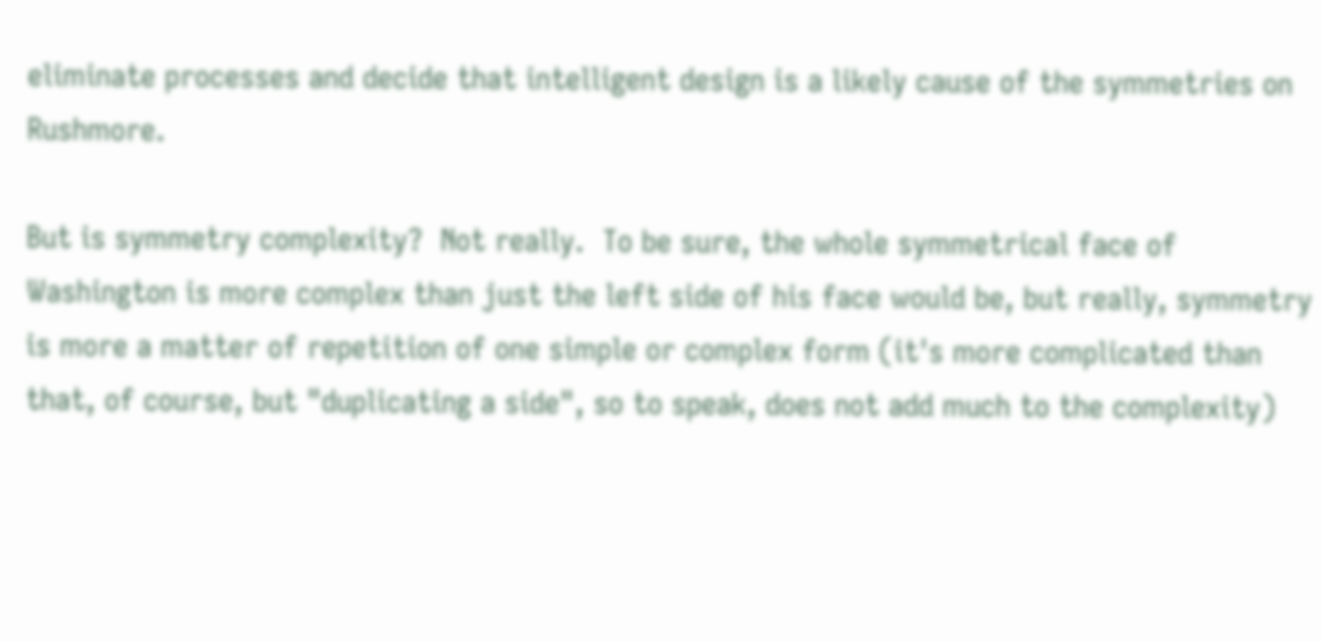eliminate processes and decide that intelligent design is a likely cause of the symmetries on Rushmore.

But is symmetry complexity?  Not really.  To be sure, the whole symmetrical face of Washington is more complex than just the left side of his face would be, but really, symmetry is more a matter of repetition of one simple or complex form (it's more complicated than that, of course, but "duplicating a side", so to speak, does not add much to the complexity)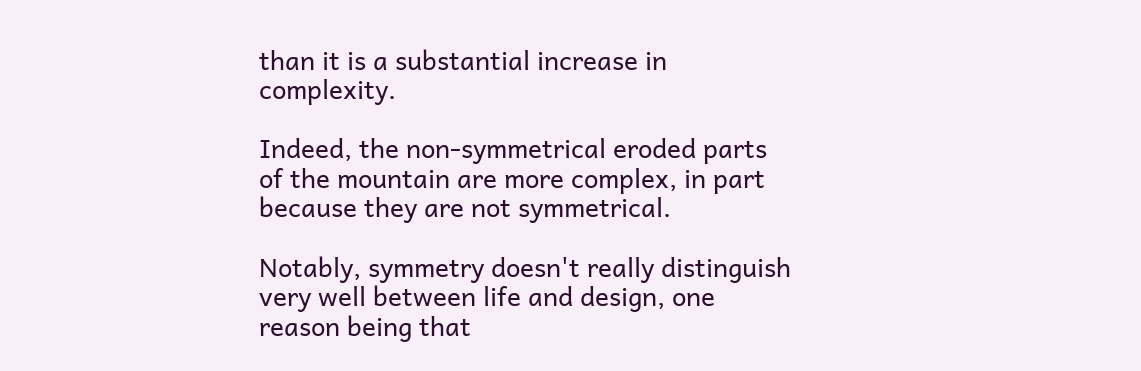than it is a substantial increase in complexity.

Indeed, the non-symmetrical eroded parts of the mountain are more complex, in part because they are not symmetrical.

Notably, symmetry doesn't really distinguish very well between life and design, one reason being that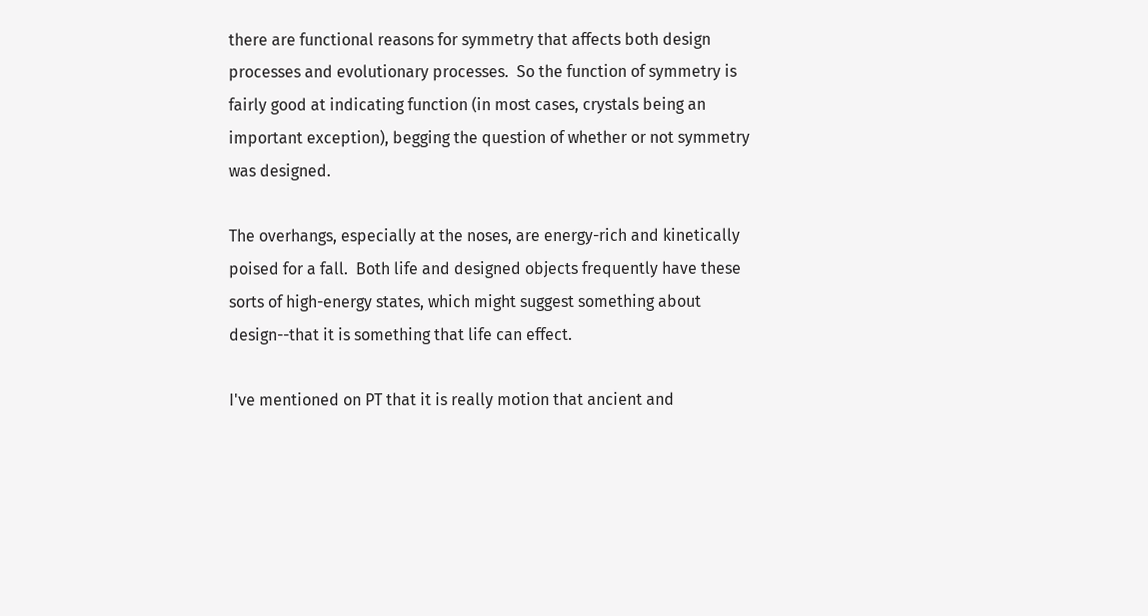there are functional reasons for symmetry that affects both design processes and evolutionary processes.  So the function of symmetry is fairly good at indicating function (in most cases, crystals being an important exception), begging the question of whether or not symmetry was designed.

The overhangs, especially at the noses, are energy-rich and kinetically poised for a fall.  Both life and designed objects frequently have these sorts of high-energy states, which might suggest something about design--that it is something that life can effect.

I've mentioned on PT that it is really motion that ancient and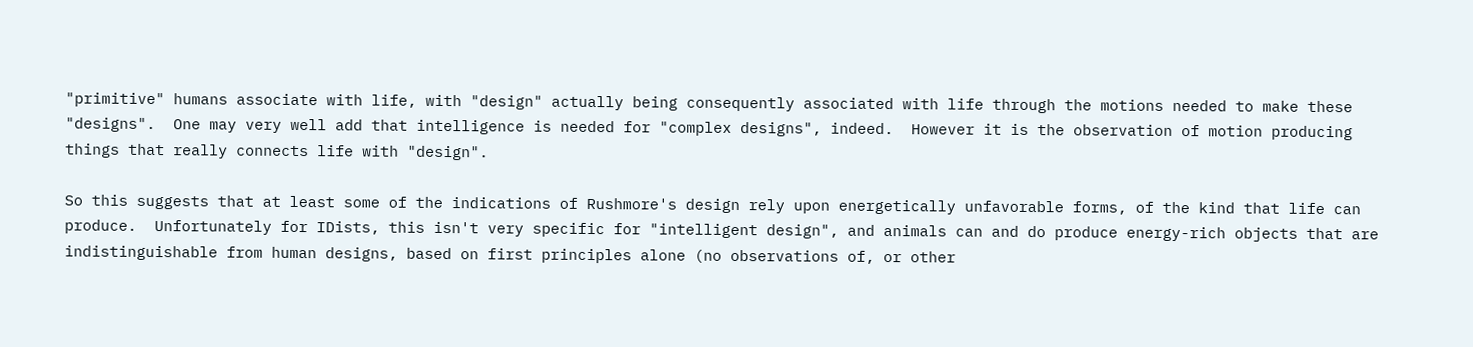"primitive" humans associate with life, with "design" actually being consequently associated with life through the motions needed to make these "designs".  One may very well add that intelligence is needed for "complex designs", indeed.  However it is the observation of motion producing things that really connects life with "design".

So this suggests that at least some of the indications of Rushmore's design rely upon energetically unfavorable forms, of the kind that life can produce.  Unfortunately for IDists, this isn't very specific for "intelligent design", and animals can and do produce energy-rich objects that are indistinguishable from human designs, based on first principles alone (no observations of, or other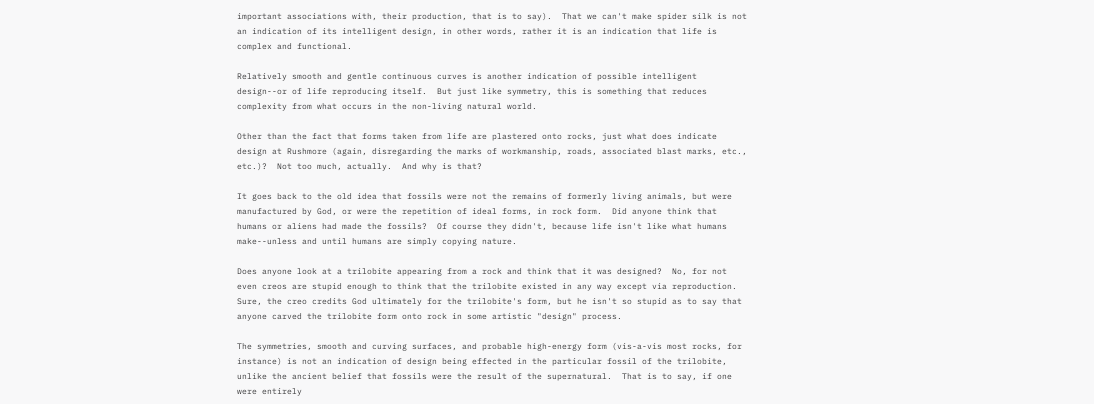important associations with, their production, that is to say).  That we can't make spider silk is not an indication of its intelligent design, in other words, rather it is an indication that life is complex and functional.

Relatively smooth and gentle continuous curves is another indication of possible intelligent design--or of life reproducing itself.  But just like symmetry, this is something that reduces complexity from what occurs in the non-living natural world.

Other than the fact that forms taken from life are plastered onto rocks, just what does indicate design at Rushmore (again, disregarding the marks of workmanship, roads, associated blast marks, etc., etc.)?  Not too much, actually.  And why is that?

It goes back to the old idea that fossils were not the remains of formerly living animals, but were manufactured by God, or were the repetition of ideal forms, in rock form.  Did anyone think that humans or aliens had made the fossils?  Of course they didn't, because life isn't like what humans make--unless and until humans are simply copying nature.

Does anyone look at a trilobite appearing from a rock and think that it was designed?  No, for not even creos are stupid enough to think that the trilobite existed in any way except via reproduction.  Sure, the creo credits God ultimately for the trilobite's form, but he isn't so stupid as to say that anyone carved the trilobite form onto rock in some artistic "design" process.

The symmetries, smooth and curving surfaces, and probable high-energy form (vis-a-vis most rocks, for instance) is not an indication of design being effected in the particular fossil of the trilobite, unlike the ancient belief that fossils were the result of the supernatural.  That is to say, if one were entirely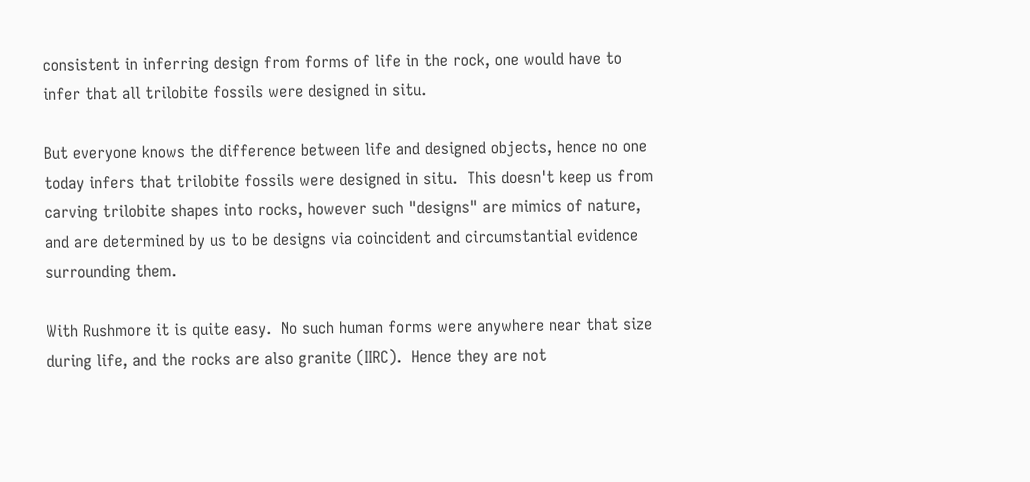consistent in inferring design from forms of life in the rock, one would have to infer that all trilobite fossils were designed in situ.

But everyone knows the difference between life and designed objects, hence no one today infers that trilobite fossils were designed in situ.  This doesn't keep us from carving trilobite shapes into rocks, however such "designs" are mimics of nature, and are determined by us to be designs via coincident and circumstantial evidence surrounding them.

With Rushmore it is quite easy.  No such human forms were anywhere near that size during life, and the rocks are also granite (IIRC).  Hence they are not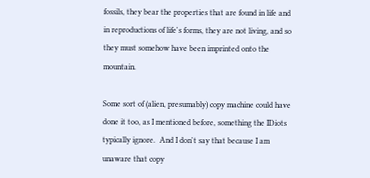fossils, they bear the properties that are found in life and in reproductions of life's forms, they are not living, and so they must somehow have been imprinted onto the mountain.

Some sort of (alien, presumably) copy machine could have done it too, as I mentioned before, something the IDiots typically ignore.  And I don't say that because I am unaware that copy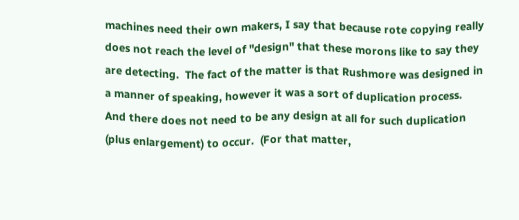machines need their own makers, I say that because rote copying really does not reach the level of "design" that these morons like to say they are detecting.  The fact of the matter is that Rushmore was designed in a manner of speaking, however it was a sort of duplication process.  And there does not need to be any design at all for such duplication (plus enlargement) to occur.  (For that matter,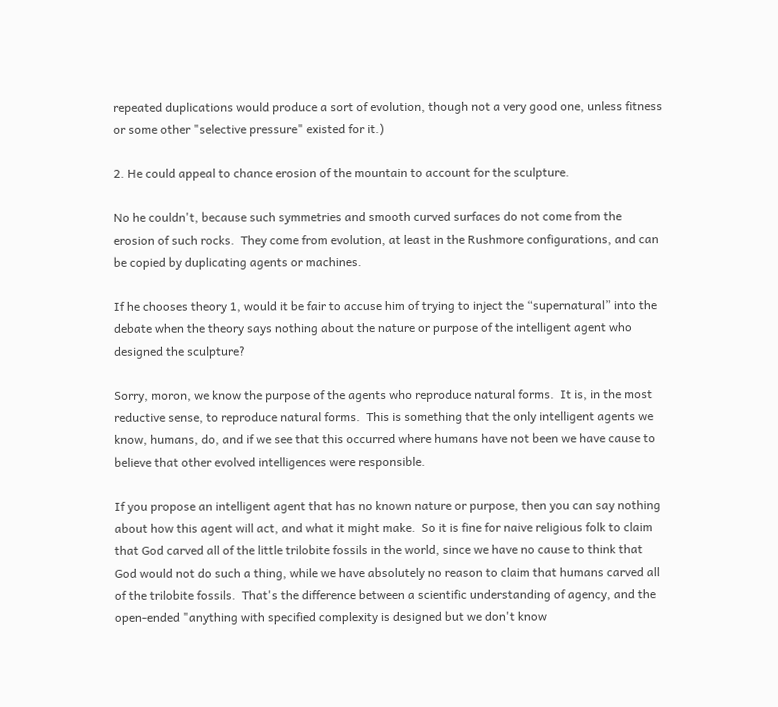repeated duplications would produce a sort of evolution, though not a very good one, unless fitness or some other "selective pressure" existed for it.)

2. He could appeal to chance erosion of the mountain to account for the sculpture.

No he couldn't, because such symmetries and smooth curved surfaces do not come from the erosion of such rocks.  They come from evolution, at least in the Rushmore configurations, and can be copied by duplicating agents or machines.

If he chooses theory 1, would it be fair to accuse him of trying to inject the “supernatural” into the debate when the theory says nothing about the nature or purpose of the intelligent agent who designed the sculpture?

Sorry, moron, we know the purpose of the agents who reproduce natural forms.  It is, in the most reductive sense, to reproduce natural forms.  This is something that the only intelligent agents we know, humans, do, and if we see that this occurred where humans have not been we have cause to believe that other evolved intelligences were responsible.

If you propose an intelligent agent that has no known nature or purpose, then you can say nothing about how this agent will act, and what it might make.  So it is fine for naive religious folk to claim that God carved all of the little trilobite fossils in the world, since we have no cause to think that God would not do such a thing, while we have absolutely no reason to claim that humans carved all of the trilobite fossils.  That's the difference between a scientific understanding of agency, and the open-ended "anything with specified complexity is designed but we don't know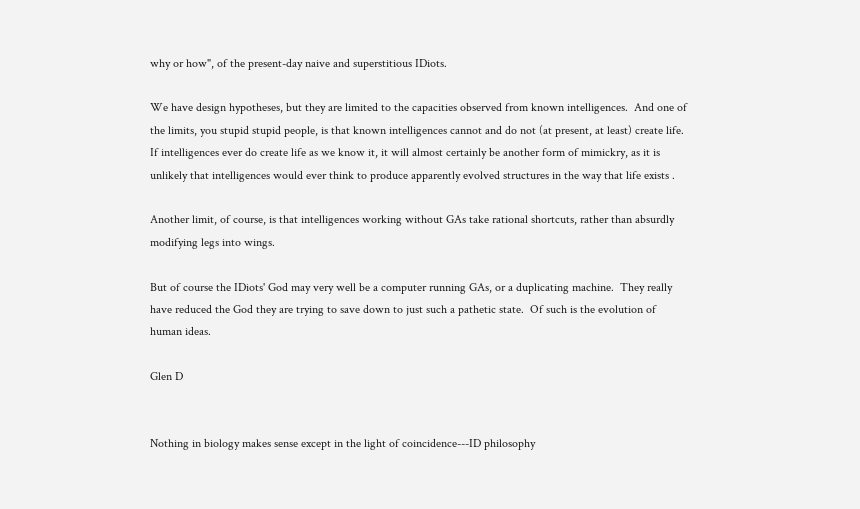why or how", of the present-day naive and superstitious IDiots.

We have design hypotheses, but they are limited to the capacities observed from known intelligences.  And one of the limits, you stupid stupid people, is that known intelligences cannot and do not (at present, at least) create life.  If intelligences ever do create life as we know it, it will almost certainly be another form of mimickry, as it is unlikely that intelligences would ever think to produce apparently evolved structures in the way that life exists .

Another limit, of course, is that intelligences working without GAs take rational shortcuts, rather than absurdly modifying legs into wings.

But of course the IDiots' God may very well be a computer running GAs, or a duplicating machine.  They really have reduced the God they are trying to save down to just such a pathetic state.  Of such is the evolution of human ideas.

Glen D


Nothing in biology makes sense except in the light of coincidence---ID philosophy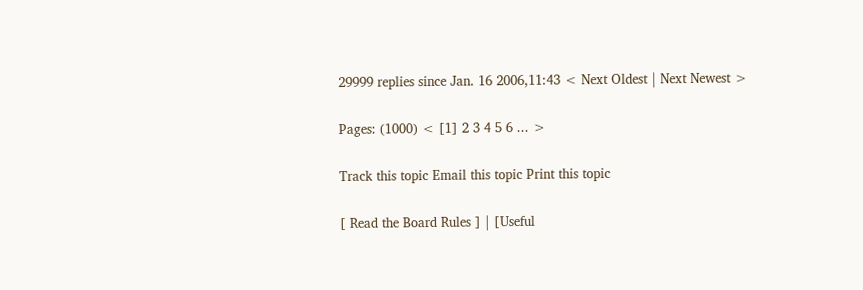29999 replies since Jan. 16 2006,11:43 < Next Oldest | Next Newest >

Pages: (1000) < [1] 2 3 4 5 6 ... >

Track this topic Email this topic Print this topic

[ Read the Board Rules ] | [Useful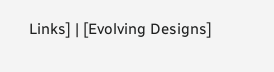Links] | [Evolving Designs]